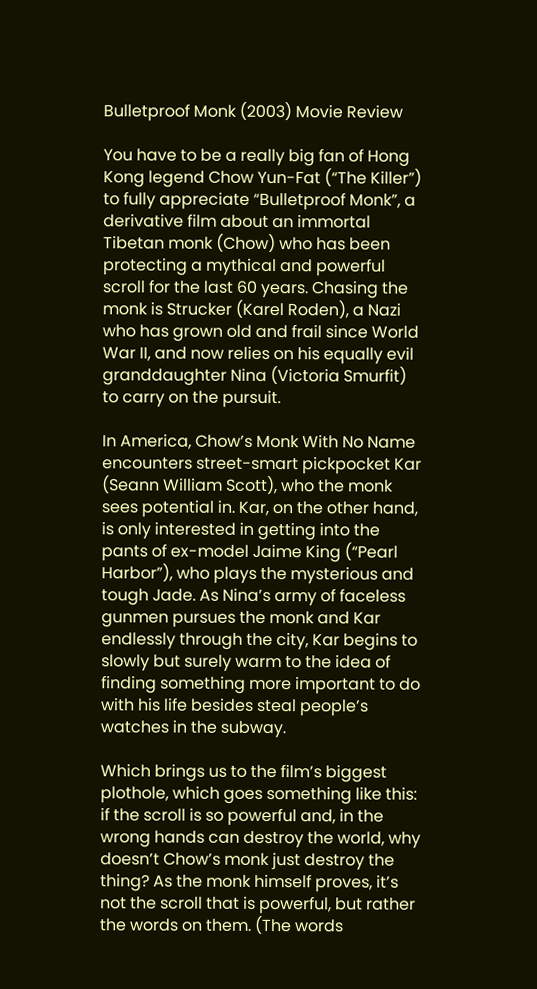Bulletproof Monk (2003) Movie Review

You have to be a really big fan of Hong Kong legend Chow Yun-Fat (“The Killer”) to fully appreciate “Bulletproof Monk”, a derivative film about an immortal Tibetan monk (Chow) who has been protecting a mythical and powerful scroll for the last 60 years. Chasing the monk is Strucker (Karel Roden), a Nazi who has grown old and frail since World War II, and now relies on his equally evil granddaughter Nina (Victoria Smurfit) to carry on the pursuit.

In America, Chow’s Monk With No Name encounters street-smart pickpocket Kar (Seann William Scott), who the monk sees potential in. Kar, on the other hand, is only interested in getting into the pants of ex-model Jaime King (“Pearl Harbor”), who plays the mysterious and tough Jade. As Nina’s army of faceless gunmen pursues the monk and Kar endlessly through the city, Kar begins to slowly but surely warm to the idea of finding something more important to do with his life besides steal people’s watches in the subway.

Which brings us to the film’s biggest plothole, which goes something like this: if the scroll is so powerful and, in the wrong hands can destroy the world, why doesn’t Chow’s monk just destroy the thing? As the monk himself proves, it’s not the scroll that is powerful, but rather the words on them. (The words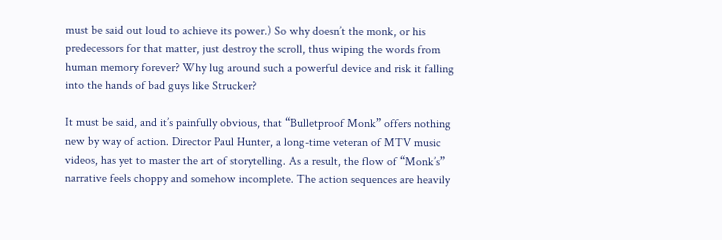must be said out loud to achieve its power.) So why doesn’t the monk, or his predecessors for that matter, just destroy the scroll, thus wiping the words from human memory forever? Why lug around such a powerful device and risk it falling into the hands of bad guys like Strucker?

It must be said, and it’s painfully obvious, that “Bulletproof Monk” offers nothing new by way of action. Director Paul Hunter, a long-time veteran of MTV music videos, has yet to master the art of storytelling. As a result, the flow of “Monk’s” narrative feels choppy and somehow incomplete. The action sequences are heavily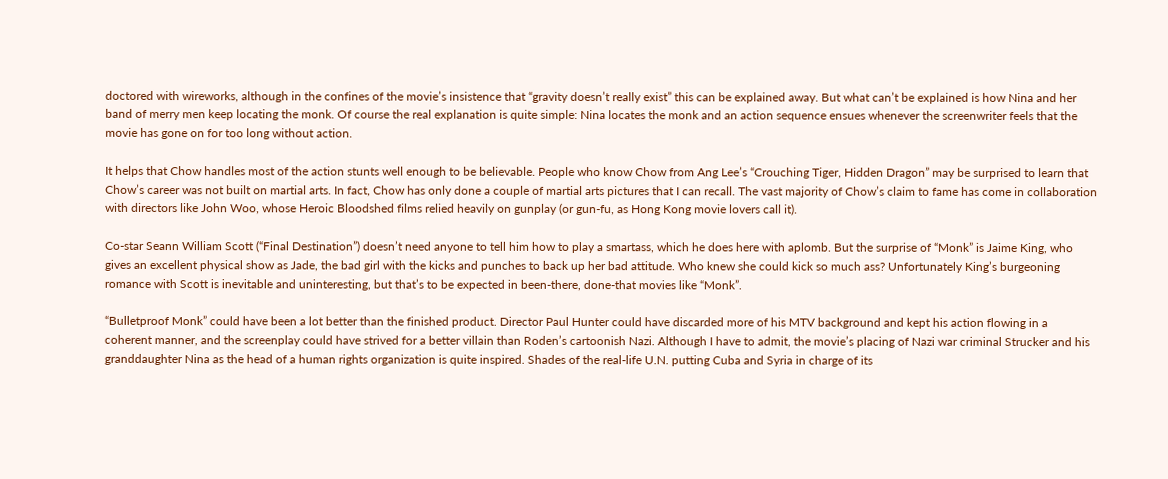doctored with wireworks, although in the confines of the movie’s insistence that “gravity doesn’t really exist” this can be explained away. But what can’t be explained is how Nina and her band of merry men keep locating the monk. Of course the real explanation is quite simple: Nina locates the monk and an action sequence ensues whenever the screenwriter feels that the movie has gone on for too long without action.

It helps that Chow handles most of the action stunts well enough to be believable. People who know Chow from Ang Lee’s “Crouching Tiger, Hidden Dragon” may be surprised to learn that Chow’s career was not built on martial arts. In fact, Chow has only done a couple of martial arts pictures that I can recall. The vast majority of Chow’s claim to fame has come in collaboration with directors like John Woo, whose Heroic Bloodshed films relied heavily on gunplay (or gun-fu, as Hong Kong movie lovers call it).

Co-star Seann William Scott (“Final Destination”) doesn’t need anyone to tell him how to play a smartass, which he does here with aplomb. But the surprise of “Monk” is Jaime King, who gives an excellent physical show as Jade, the bad girl with the kicks and punches to back up her bad attitude. Who knew she could kick so much ass? Unfortunately King’s burgeoning romance with Scott is inevitable and uninteresting, but that’s to be expected in been-there, done-that movies like “Monk”.

“Bulletproof Monk” could have been a lot better than the finished product. Director Paul Hunter could have discarded more of his MTV background and kept his action flowing in a coherent manner, and the screenplay could have strived for a better villain than Roden’s cartoonish Nazi. Although I have to admit, the movie’s placing of Nazi war criminal Strucker and his granddaughter Nina as the head of a human rights organization is quite inspired. Shades of the real-life U.N. putting Cuba and Syria in charge of its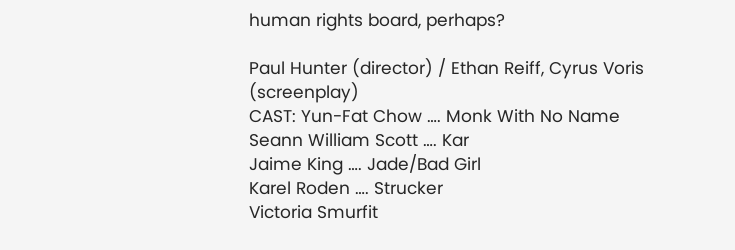human rights board, perhaps?

Paul Hunter (director) / Ethan Reiff, Cyrus Voris (screenplay)
CAST: Yun-Fat Chow …. Monk With No Name
Seann William Scott …. Kar
Jaime King …. Jade/Bad Girl
Karel Roden …. Strucker
Victoria Smurfit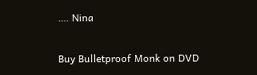…. Nina

Buy Bulletproof Monk on DVD